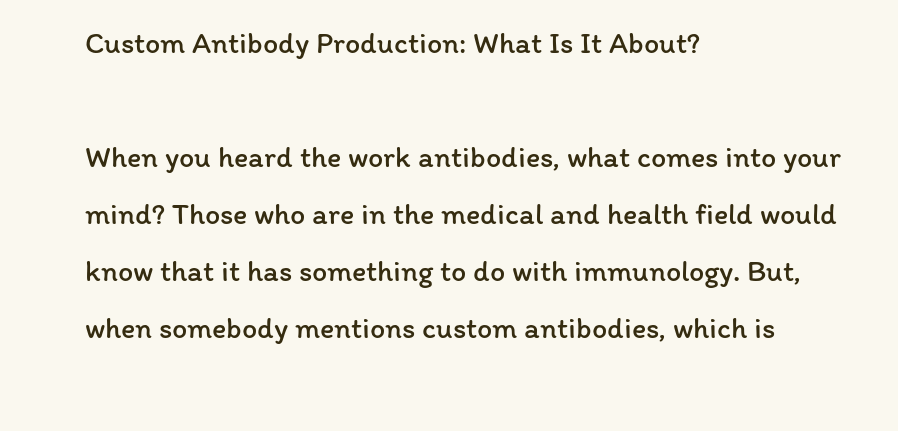Custom Antibody Production: What Is It About?

When you heard the work antibodies, what comes into your mind? Those who are in the medical and health field would know that it has something to do with immunology. But, when somebody mentions custom antibodies, which is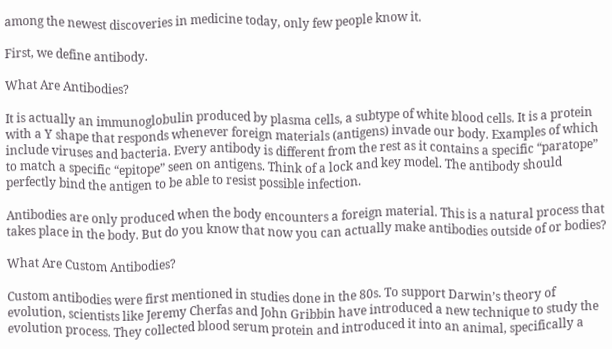among the newest discoveries in medicine today, only few people know it.

First, we define antibody.

What Are Antibodies?

It is actually an immunoglobulin produced by plasma cells, a subtype of white blood cells. It is a protein with a Y shape that responds whenever foreign materials (antigens) invade our body. Examples of which include viruses and bacteria. Every antibody is different from the rest as it contains a specific “paratope” to match a specific “epitope” seen on antigens. Think of a lock and key model. The antibody should perfectly bind the antigen to be able to resist possible infection.

Antibodies are only produced when the body encounters a foreign material. This is a natural process that takes place in the body. But do you know that now you can actually make antibodies outside of or bodies?

What Are Custom Antibodies?

Custom antibodies were first mentioned in studies done in the 80s. To support Darwin’s theory of evolution, scientists like Jeremy Cherfas and John Gribbin have introduced a new technique to study the evolution process. They collected blood serum protein and introduced it into an animal, specifically a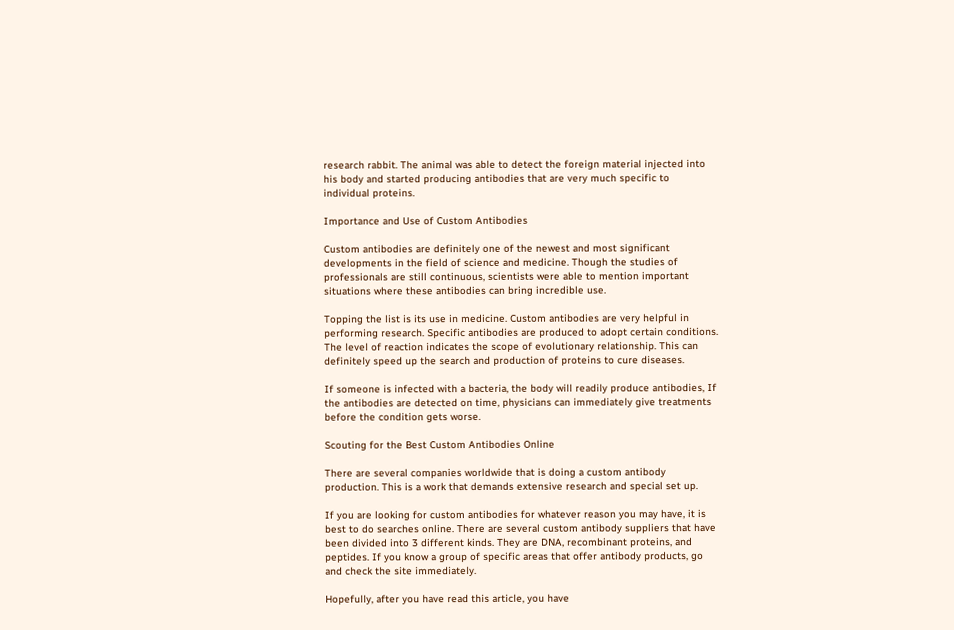research rabbit. The animal was able to detect the foreign material injected into his body and started producing antibodies that are very much specific to individual proteins.

Importance and Use of Custom Antibodies

Custom antibodies are definitely one of the newest and most significant developments in the field of science and medicine. Though the studies of professionals are still continuous, scientists were able to mention important situations where these antibodies can bring incredible use.

Topping the list is its use in medicine. Custom antibodies are very helpful in performing research. Specific antibodies are produced to adopt certain conditions. The level of reaction indicates the scope of evolutionary relationship. This can definitely speed up the search and production of proteins to cure diseases.

If someone is infected with a bacteria, the body will readily produce antibodies, If the antibodies are detected on time, physicians can immediately give treatments before the condition gets worse.

Scouting for the Best Custom Antibodies Online

There are several companies worldwide that is doing a custom antibody production. This is a work that demands extensive research and special set up.

If you are looking for custom antibodies for whatever reason you may have, it is best to do searches online. There are several custom antibody suppliers that have been divided into 3 different kinds. They are DNA, recombinant proteins, and peptides. If you know a group of specific areas that offer antibody products, go and check the site immediately.

Hopefully, after you have read this article, you have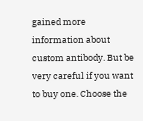gained more information about custom antibody. But be very careful if you want to buy one. Choose the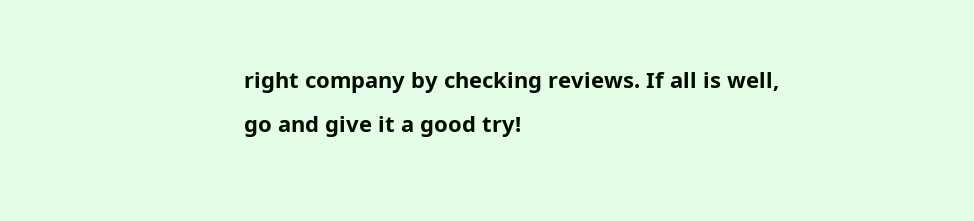right company by checking reviews. If all is well, go and give it a good try!